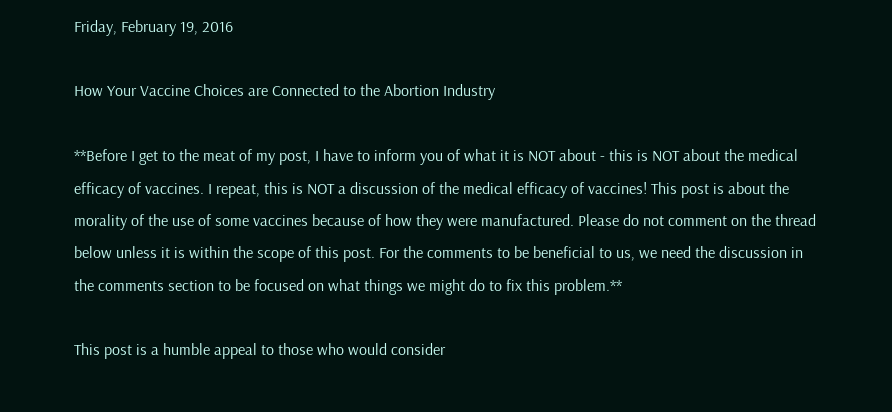Friday, February 19, 2016

How Your Vaccine Choices are Connected to the Abortion Industry

**Before I get to the meat of my post, I have to inform you of what it is NOT about - this is NOT about the medical efficacy of vaccines. I repeat, this is NOT a discussion of the medical efficacy of vaccines! This post is about the morality of the use of some vaccines because of how they were manufactured. Please do not comment on the thread below unless it is within the scope of this post. For the comments to be beneficial to us, we need the discussion in the comments section to be focused on what things we might do to fix this problem.**

This post is a humble appeal to those who would consider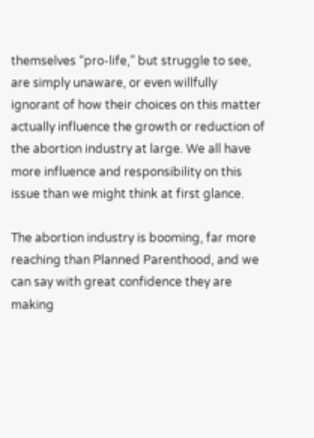themselves “pro-life,” but struggle to see, are simply unaware, or even willfully ignorant of how their choices on this matter actually influence the growth or reduction of the abortion industry at large. We all have more influence and responsibility on this issue than we might think at first glance.

The abortion industry is booming, far more reaching than Planned Parenthood, and we can say with great confidence they are making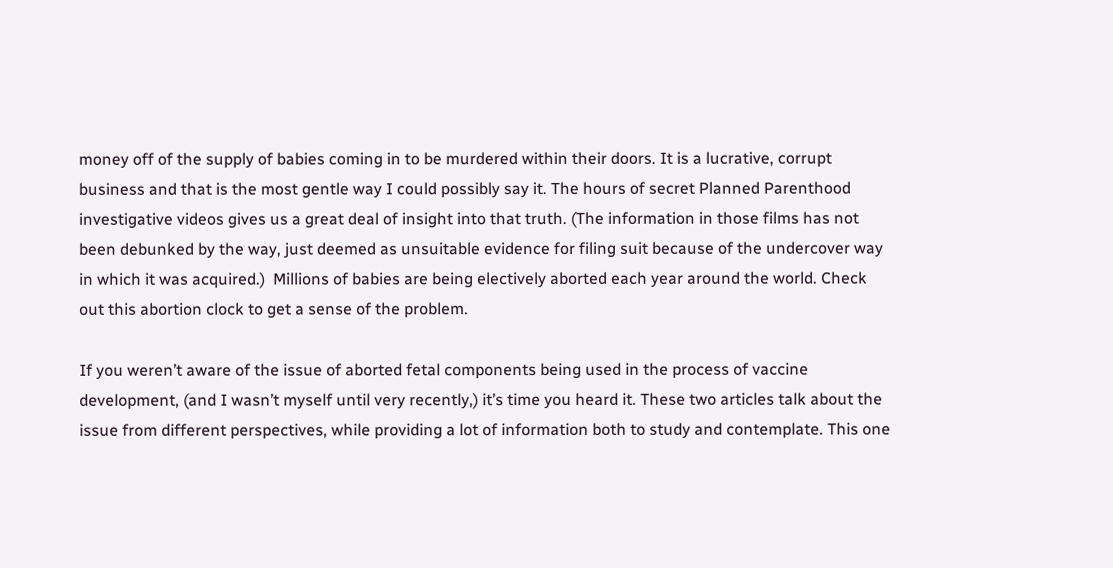money off of the supply of babies coming in to be murdered within their doors. It is a lucrative, corrupt business and that is the most gentle way I could possibly say it. The hours of secret Planned Parenthood investigative videos gives us a great deal of insight into that truth. (The information in those films has not been debunked by the way, just deemed as unsuitable evidence for filing suit because of the undercover way in which it was acquired.)  Millions of babies are being electively aborted each year around the world. Check out this abortion clock to get a sense of the problem.

If you weren’t aware of the issue of aborted fetal components being used in the process of vaccine development, (and I wasn’t myself until very recently,) it’s time you heard it. These two articles talk about the issue from different perspectives, while providing a lot of information both to study and contemplate. This one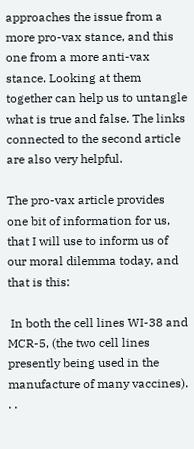approaches the issue from a more pro-vax stance, and this one from a more anti-vax stance. Looking at them together can help us to untangle what is true and false. The links connected to the second article are also very helpful.

The pro-vax article provides one bit of information for us, that I will use to inform us of our moral dilemma today, and that is this:

 In both the cell lines WI-38 and MCR-5, (the two cell lines presently being used in the manufacture of many vaccines). . .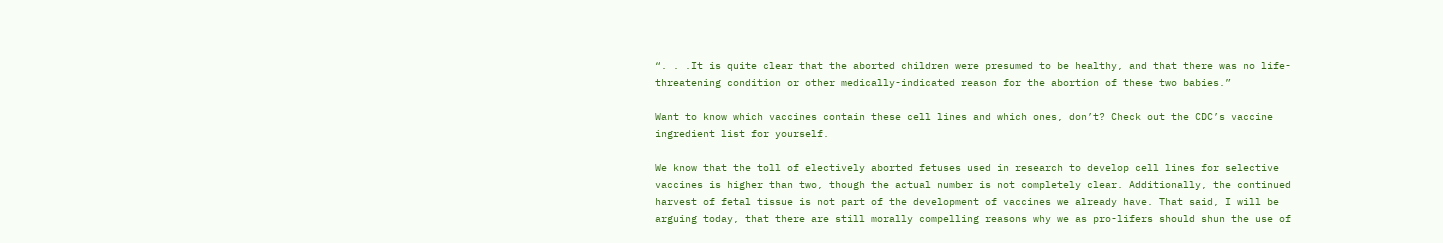“. . .It is quite clear that the aborted children were presumed to be healthy, and that there was no life-threatening condition or other medically-indicated reason for the abortion of these two babies.”

Want to know which vaccines contain these cell lines and which ones, don’t? Check out the CDC’s vaccine ingredient list for yourself.

We know that the toll of electively aborted fetuses used in research to develop cell lines for selective vaccines is higher than two, though the actual number is not completely clear. Additionally, the continued harvest of fetal tissue is not part of the development of vaccines we already have. That said, I will be arguing today, that there are still morally compelling reasons why we as pro-lifers should shun the use of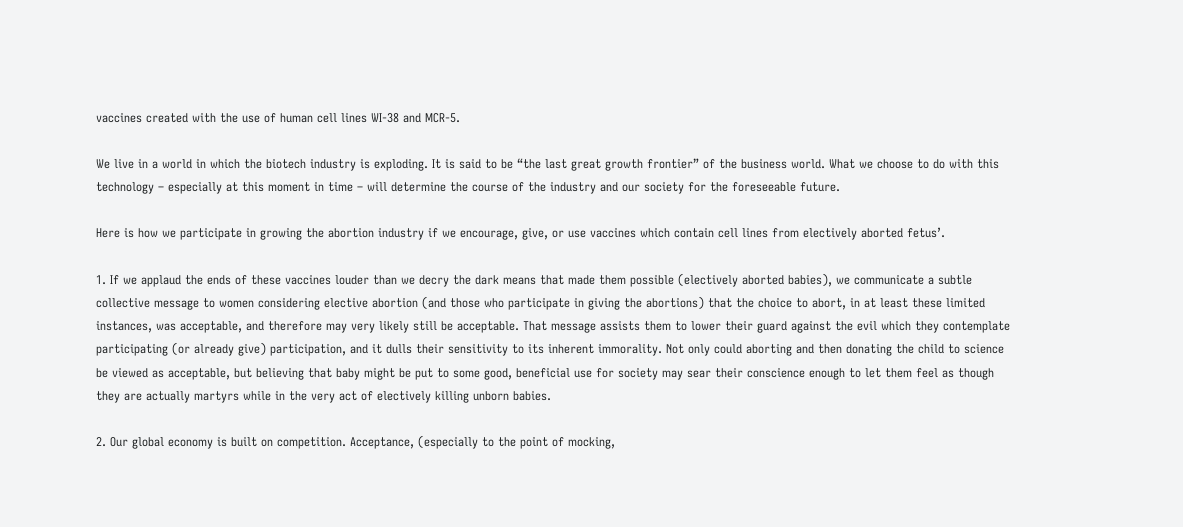vaccines created with the use of human cell lines WI-38 and MCR-5.

We live in a world in which the biotech industry is exploding. It is said to be “the last great growth frontier” of the business world. What we choose to do with this technology – especially at this moment in time – will determine the course of the industry and our society for the foreseeable future.

Here is how we participate in growing the abortion industry if we encourage, give, or use vaccines which contain cell lines from electively aborted fetus’.

1. If we applaud the ends of these vaccines louder than we decry the dark means that made them possible (electively aborted babies), we communicate a subtle collective message to women considering elective abortion (and those who participate in giving the abortions) that the choice to abort, in at least these limited instances, was acceptable, and therefore may very likely still be acceptable. That message assists them to lower their guard against the evil which they contemplate participating (or already give) participation, and it dulls their sensitivity to its inherent immorality. Not only could aborting and then donating the child to science be viewed as acceptable, but believing that baby might be put to some good, beneficial use for society may sear their conscience enough to let them feel as though they are actually martyrs while in the very act of electively killing unborn babies.

2. Our global economy is built on competition. Acceptance, (especially to the point of mocking,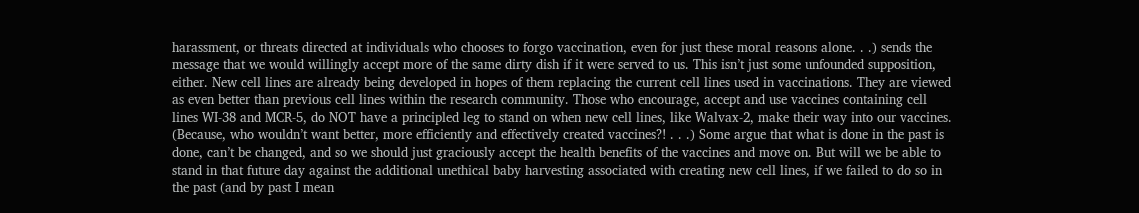harassment, or threats directed at individuals who chooses to forgo vaccination, even for just these moral reasons alone. . .) sends the message that we would willingly accept more of the same dirty dish if it were served to us. This isn’t just some unfounded supposition, either. New cell lines are already being developed in hopes of them replacing the current cell lines used in vaccinations. They are viewed as even better than previous cell lines within the research community. Those who encourage, accept and use vaccines containing cell lines WI-38 and MCR-5, do NOT have a principled leg to stand on when new cell lines, like Walvax-2, make their way into our vaccines. (Because, who wouldn’t want better, more efficiently and effectively created vaccines?! . . .) Some argue that what is done in the past is done, can’t be changed, and so we should just graciously accept the health benefits of the vaccines and move on. But will we be able to stand in that future day against the additional unethical baby harvesting associated with creating new cell lines, if we failed to do so in the past (and by past I mean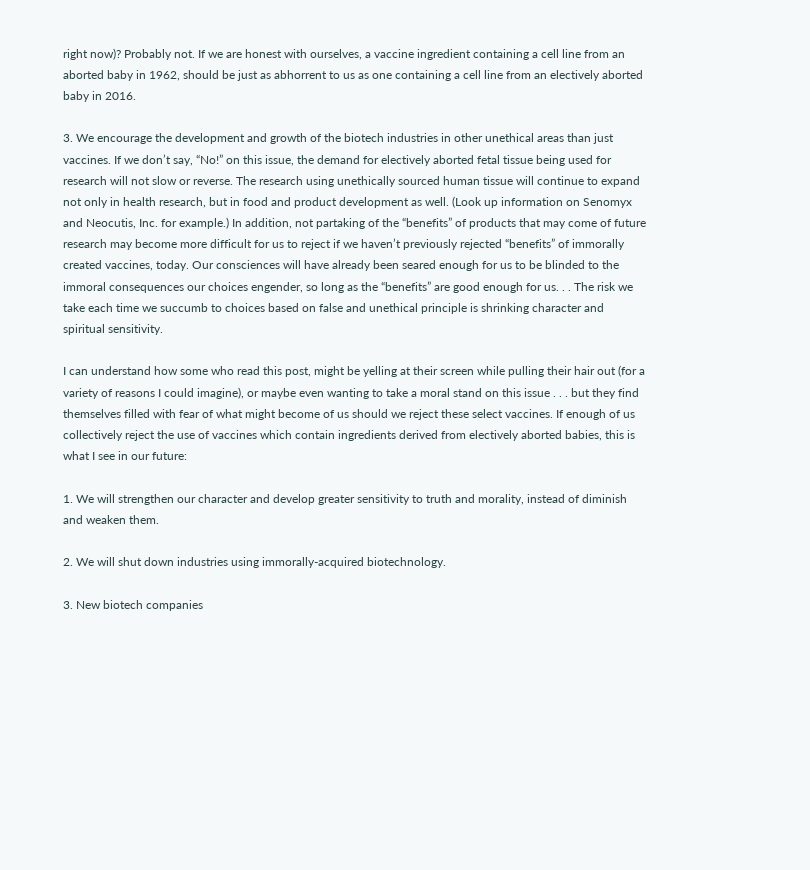right now)? Probably not. If we are honest with ourselves, a vaccine ingredient containing a cell line from an aborted baby in 1962, should be just as abhorrent to us as one containing a cell line from an electively aborted baby in 2016.

3. We encourage the development and growth of the biotech industries in other unethical areas than just vaccines. If we don’t say, “No!” on this issue, the demand for electively aborted fetal tissue being used for research will not slow or reverse. The research using unethically sourced human tissue will continue to expand not only in health research, but in food and product development as well. (Look up information on Senomyx and Neocutis, Inc. for example.) In addition, not partaking of the “benefits” of products that may come of future research may become more difficult for us to reject if we haven’t previously rejected “benefits” of immorally created vaccines, today. Our consciences will have already been seared enough for us to be blinded to the immoral consequences our choices engender, so long as the “benefits” are good enough for us. . . The risk we take each time we succumb to choices based on false and unethical principle is shrinking character and spiritual sensitivity.

I can understand how some who read this post, might be yelling at their screen while pulling their hair out (for a variety of reasons I could imagine), or maybe even wanting to take a moral stand on this issue . . . but they find themselves filled with fear of what might become of us should we reject these select vaccines. If enough of us collectively reject the use of vaccines which contain ingredients derived from electively aborted babies, this is what I see in our future:

1. We will strengthen our character and develop greater sensitivity to truth and morality, instead of diminish and weaken them.

2. We will shut down industries using immorally-acquired biotechnology.

3. New biotech companies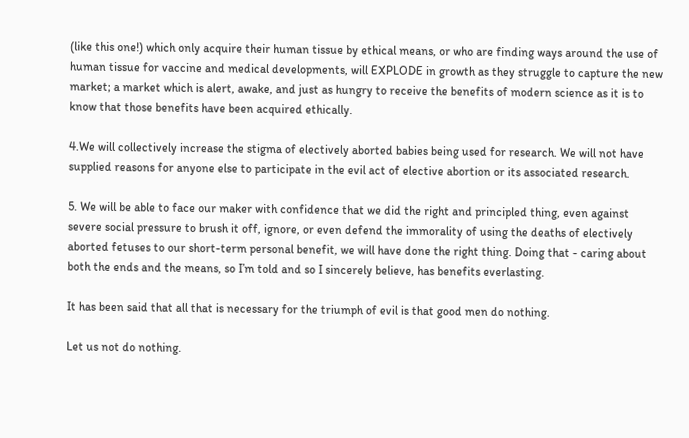(like this one!) which only acquire their human tissue by ethical means, or who are finding ways around the use of human tissue for vaccine and medical developments, will EXPLODE in growth as they struggle to capture the new market; a market which is alert, awake, and just as hungry to receive the benefits of modern science as it is to know that those benefits have been acquired ethically.

4.We will collectively increase the stigma of electively aborted babies being used for research. We will not have supplied reasons for anyone else to participate in the evil act of elective abortion or its associated research.

5. We will be able to face our maker with confidence that we did the right and principled thing, even against severe social pressure to brush it off, ignore, or even defend the immorality of using the deaths of electively aborted fetuses to our short-term personal benefit, we will have done the right thing. Doing that - caring about both the ends and the means, so I’m told and so I sincerely believe, has benefits everlasting.

It has been said that all that is necessary for the triumph of evil is that good men do nothing.

Let us not do nothing.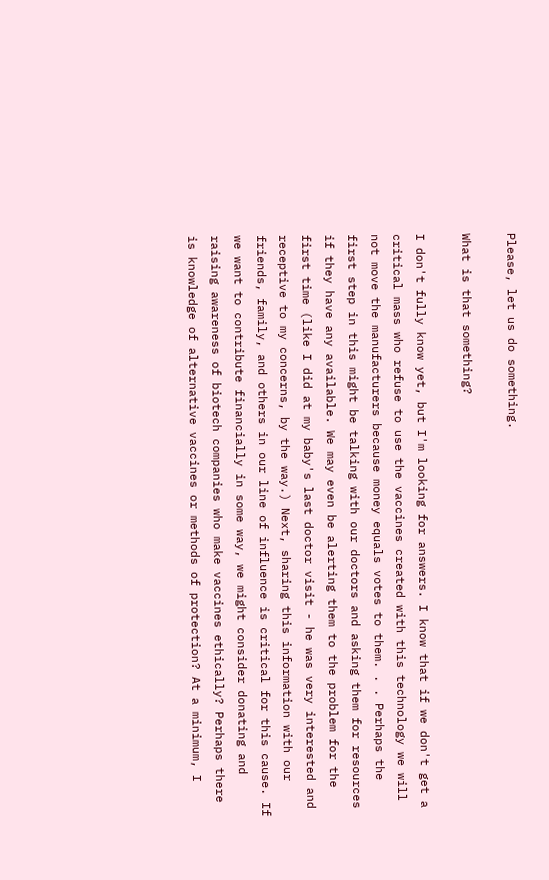Please, let us do something.

What is that something?

I don't fully know yet, but I'm looking for answers. I know that if we don't get a critical mass who refuse to use the vaccines created with this technology we will not move the manufacturers because money equals votes to them. . . Perhaps the first step in this might be talking with our doctors and asking them for resources if they have any available. We may even be alerting them to the problem for the first time (like I did at my baby's last doctor visit - he was very interested and receptive to my concerns, by the way.) Next, sharing this information with our friends, family, and others in our line of influence is critical for this cause. If we want to contribute financially in some way, we might consider donating and raising awareness of biotech companies who make vaccines ethically? Perhaps there is knowledge of alternative vaccines or methods of protection? At a minimum, I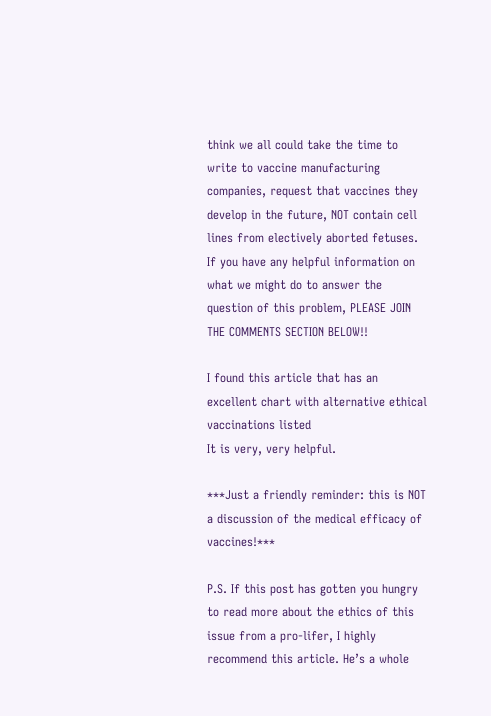think we all could take the time to write to vaccine manufacturing companies, request that vaccines they develop in the future, NOT contain cell lines from electively aborted fetuses. If you have any helpful information on what we might do to answer the question of this problem, PLEASE JOIN THE COMMENTS SECTION BELOW!!

I found this article that has an excellent chart with alternative ethical vaccinations listed
It is very, very helpful.

***Just a friendly reminder: this is NOT a discussion of the medical efficacy of vaccines!***

P.S. If this post has gotten you hungry to read more about the ethics of this issue from a pro-lifer, I highly recommend this article. He’s a whole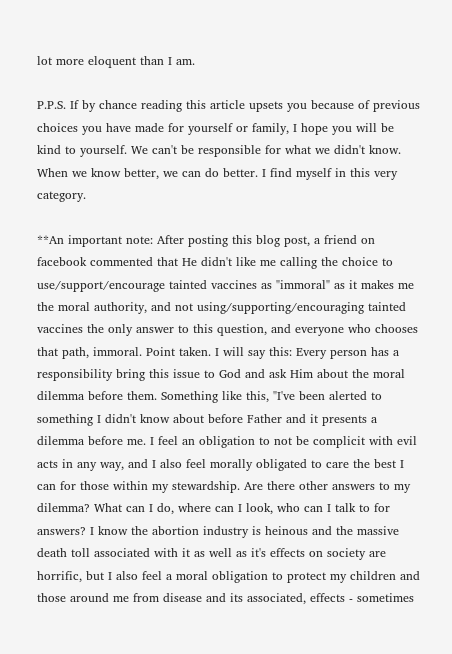lot more eloquent than I am.

P.P.S. If by chance reading this article upsets you because of previous choices you have made for yourself or family, I hope you will be kind to yourself. We can't be responsible for what we didn't know. When we know better, we can do better. I find myself in this very category.

**An important note: After posting this blog post, a friend on facebook commented that He didn't like me calling the choice to use/support/encourage tainted vaccines as "immoral" as it makes me the moral authority, and not using/supporting/encouraging tainted vaccines the only answer to this question, and everyone who chooses that path, immoral. Point taken. I will say this: Every person has a responsibility bring this issue to God and ask Him about the moral dilemma before them. Something like this, "I've been alerted to something I didn't know about before Father and it presents a dilemma before me. I feel an obligation to not be complicit with evil acts in any way, and I also feel morally obligated to care the best I can for those within my stewardship. Are there other answers to my dilemma? What can I do, where can I look, who can I talk to for answers? I know the abortion industry is heinous and the massive death toll associated with it as well as it's effects on society are horrific, but I also feel a moral obligation to protect my children and those around me from disease and its associated, effects - sometimes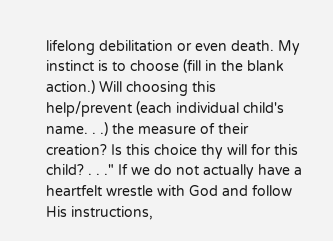lifelong debilitation or even death. My instinct is to choose (fill in the blank action.) Will choosing this help/prevent (each individual child's name. . .) the measure of their creation? Is this choice thy will for this child? . . ." If we do not actually have a heartfelt wrestle with God and follow His instructions,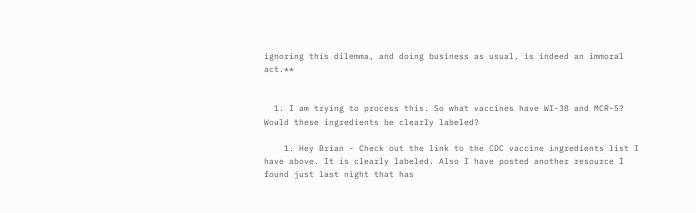ignoring this dilemma, and doing business as usual, is indeed an immoral act.**


  1. I am trying to process this. So what vaccines have WI-38 and MCR-5? Would these ingredients be clearly labeled?

    1. Hey Brian - Check out the link to the CDC vaccine ingredients list I have above. It is clearly labeled. Also I have posted another resource I found just last night that has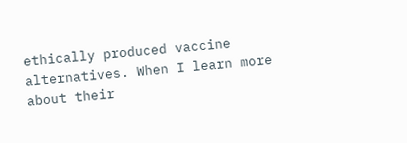ethically produced vaccine alternatives. When I learn more about their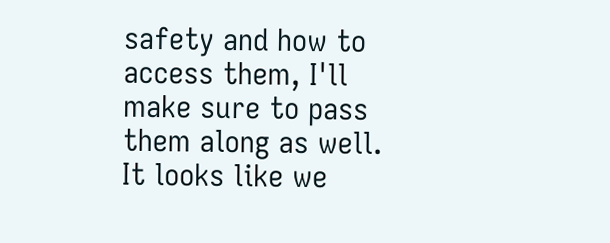safety and how to access them, I'll make sure to pass them along as well. It looks like we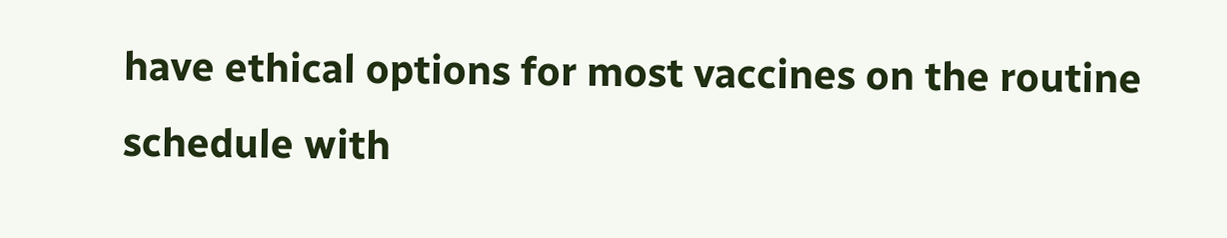have ethical options for most vaccines on the routine schedule with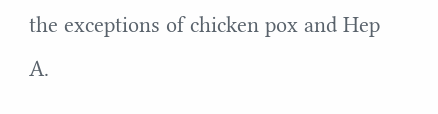the exceptions of chicken pox and Hep A.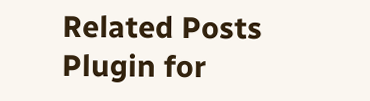Related Posts Plugin for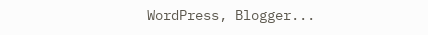WordPress, Blogger...